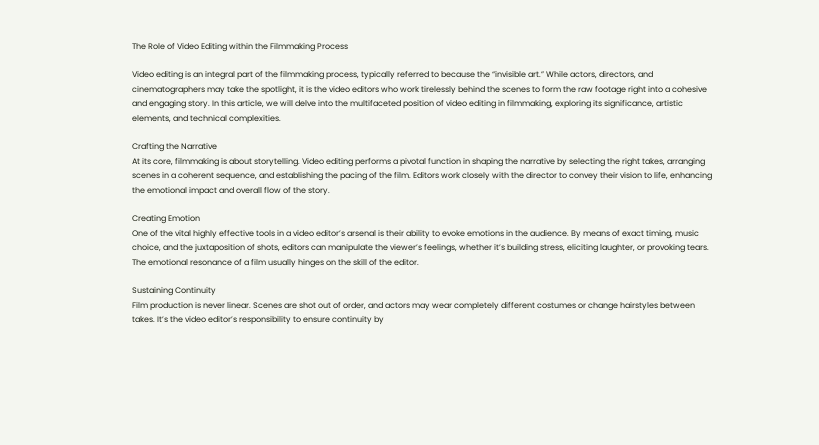The Role of Video Editing within the Filmmaking Process

Video editing is an integral part of the filmmaking process, typically referred to because the “invisible art.” While actors, directors, and cinematographers may take the spotlight, it is the video editors who work tirelessly behind the scenes to form the raw footage right into a cohesive and engaging story. In this article, we will delve into the multifaceted position of video editing in filmmaking, exploring its significance, artistic elements, and technical complexities.

Crafting the Narrative
At its core, filmmaking is about storytelling. Video editing performs a pivotal function in shaping the narrative by selecting the right takes, arranging scenes in a coherent sequence, and establishing the pacing of the film. Editors work closely with the director to convey their vision to life, enhancing the emotional impact and overall flow of the story.

Creating Emotion
One of the vital highly effective tools in a video editor’s arsenal is their ability to evoke emotions in the audience. By means of exact timing, music choice, and the juxtaposition of shots, editors can manipulate the viewer’s feelings, whether it’s building stress, eliciting laughter, or provoking tears. The emotional resonance of a film usually hinges on the skill of the editor.

Sustaining Continuity
Film production is never linear. Scenes are shot out of order, and actors may wear completely different costumes or change hairstyles between takes. It’s the video editor’s responsibility to ensure continuity by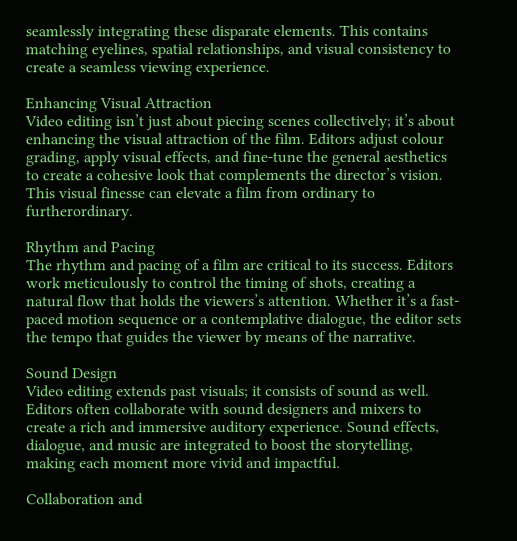seamlessly integrating these disparate elements. This contains matching eyelines, spatial relationships, and visual consistency to create a seamless viewing experience.

Enhancing Visual Attraction
Video editing isn’t just about piecing scenes collectively; it’s about enhancing the visual attraction of the film. Editors adjust colour grading, apply visual effects, and fine-tune the general aesthetics to create a cohesive look that complements the director’s vision. This visual finesse can elevate a film from ordinary to furtherordinary.

Rhythm and Pacing
The rhythm and pacing of a film are critical to its success. Editors work meticulously to control the timing of shots, creating a natural flow that holds the viewers’s attention. Whether it’s a fast-paced motion sequence or a contemplative dialogue, the editor sets the tempo that guides the viewer by means of the narrative.

Sound Design
Video editing extends past visuals; it consists of sound as well. Editors often collaborate with sound designers and mixers to create a rich and immersive auditory experience. Sound effects, dialogue, and music are integrated to boost the storytelling, making each moment more vivid and impactful.

Collaboration and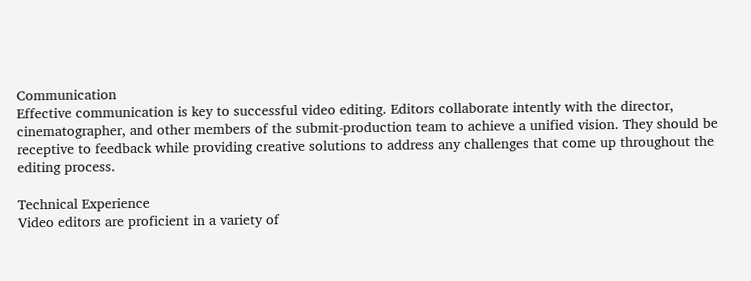Communication
Effective communication is key to successful video editing. Editors collaborate intently with the director, cinematographer, and other members of the submit-production team to achieve a unified vision. They should be receptive to feedback while providing creative solutions to address any challenges that come up throughout the editing process.

Technical Experience
Video editors are proficient in a variety of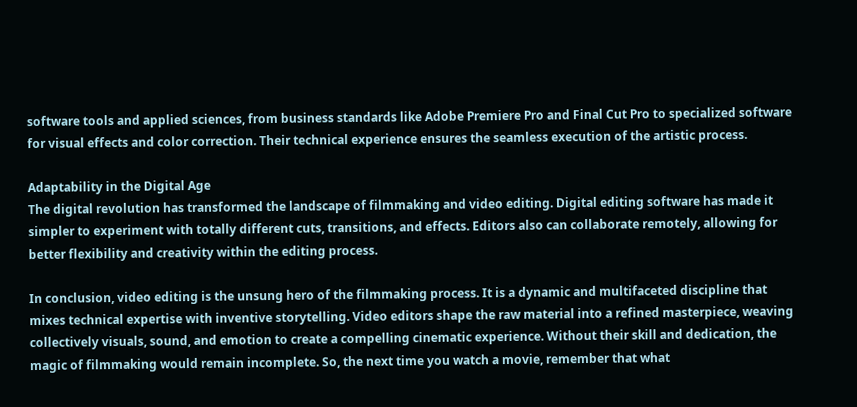software tools and applied sciences, from business standards like Adobe Premiere Pro and Final Cut Pro to specialized software for visual effects and color correction. Their technical experience ensures the seamless execution of the artistic process.

Adaptability in the Digital Age
The digital revolution has transformed the landscape of filmmaking and video editing. Digital editing software has made it simpler to experiment with totally different cuts, transitions, and effects. Editors also can collaborate remotely, allowing for better flexibility and creativity within the editing process.

In conclusion, video editing is the unsung hero of the filmmaking process. It is a dynamic and multifaceted discipline that mixes technical expertise with inventive storytelling. Video editors shape the raw material into a refined masterpiece, weaving collectively visuals, sound, and emotion to create a compelling cinematic experience. Without their skill and dedication, the magic of filmmaking would remain incomplete. So, the next time you watch a movie, remember that what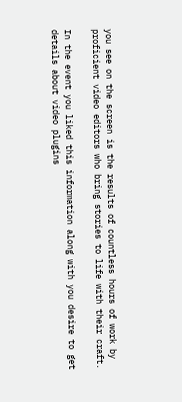you see on the screen is the results of countless hours of work by proficient video editors who bring stories to life with their craft.

In the event you liked this information along with you desire to get details about video plugins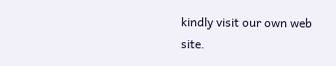kindly visit our own web site.